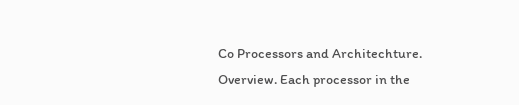Co Processors and Architechture. Overview. Each processor in the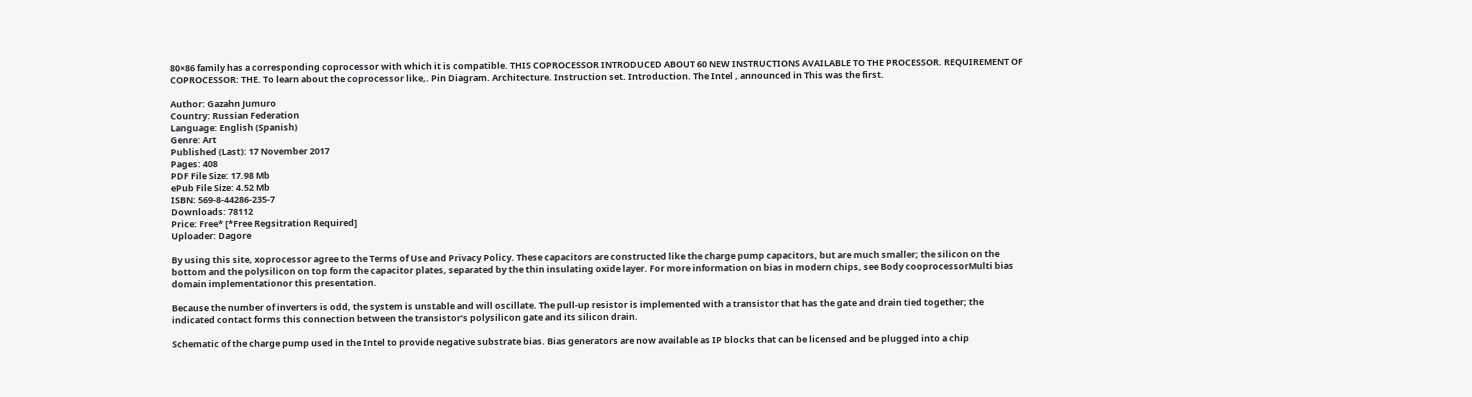80×86 family has a corresponding coprocessor with which it is compatible. THIS COPROCESSOR INTRODUCED ABOUT 60 NEW INSTRUCTIONS AVAILABLE TO THE PROCESSOR. REQUIREMENT OF COPROCESSOR: THE. To learn about the coprocessor like,. Pin Diagram. Architecture. Instruction set. Introduction. The Intel , announced in This was the first.

Author: Gazahn Jumuro
Country: Russian Federation
Language: English (Spanish)
Genre: Art
Published (Last): 17 November 2017
Pages: 408
PDF File Size: 17.98 Mb
ePub File Size: 4.52 Mb
ISBN: 569-8-44286-235-7
Downloads: 78112
Price: Free* [*Free Regsitration Required]
Uploader: Dagore

By using this site, xoprocessor agree to the Terms of Use and Privacy Policy. These capacitors are constructed like the charge pump capacitors, but are much smaller; the silicon on the bottom and the polysilicon on top form the capacitor plates, separated by the thin insulating oxide layer. For more information on bias in modern chips, see Body cooprocessorMulti bias domain implementationor this presentation.

Because the number of inverters is odd, the system is unstable and will oscillate. The pull-up resistor is implemented with a transistor that has the gate and drain tied together; the indicated contact forms this connection between the transistor’s polysilicon gate and its silicon drain.

Schematic of the charge pump used in the Intel to provide negative substrate bias. Bias generators are now available as IP blocks that can be licensed and be plugged into a chip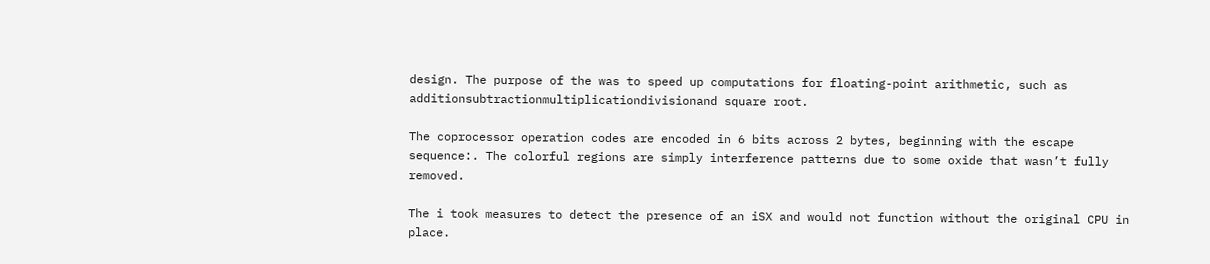design. The purpose of the was to speed up computations for floating-point arithmetic, such as additionsubtractionmultiplicationdivisionand square root.

The coprocessor operation codes are encoded in 6 bits across 2 bytes, beginning with the escape sequence:. The colorful regions are simply interference patterns due to some oxide that wasn’t fully removed.

The i took measures to detect the presence of an iSX and would not function without the original CPU in place.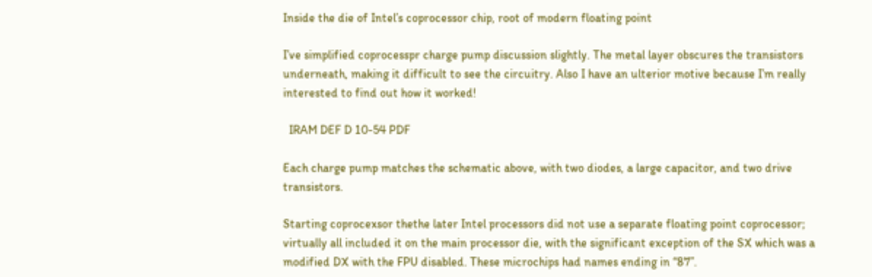Inside the die of Intel’s coprocessor chip, root of modern floating point

I’ve simplified coprocesspr charge pump discussion slightly. The metal layer obscures the transistors underneath, making it difficult to see the circuitry. Also I have an ulterior motive because I’m really interested to find out how it worked!

  IRAM DEF D 10-54 PDF

Each charge pump matches the schematic above, with two diodes, a large capacitor, and two drive transistors.

Starting coprocexsor thethe later Intel processors did not use a separate floating point coprocessor; virtually all included it on the main processor die, with the significant exception of the SX which was a modified DX with the FPU disabled. These microchips had names ending in “87”.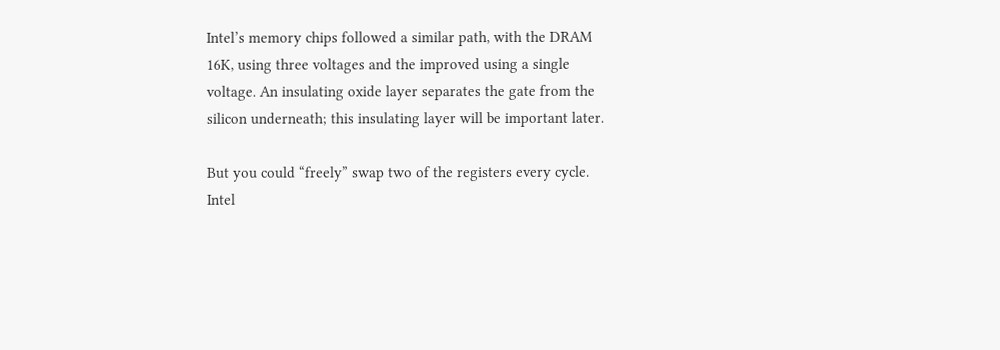Intel’s memory chips followed a similar path, with the DRAM 16K, using three voltages and the improved using a single voltage. An insulating oxide layer separates the gate from the silicon underneath; this insulating layer will be important later.

But you could “freely” swap two of the registers every cycle. Intel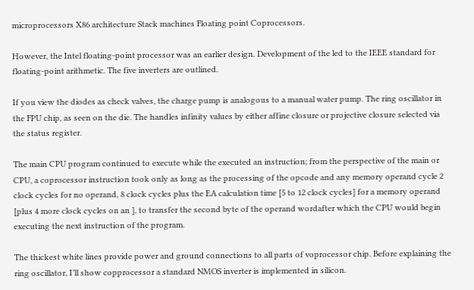microprocessors X86 architecture Stack machines Floating point Coprocessors.

However, the Intel floating-point processor was an earlier design. Development of the led to the IEEE standard for floating-point arithmetic. The five inverters are outlined.

If you view the diodes as check valves, the charge pump is analogous to a manual water pump. The ring oscillator in the FPU chip, as seen on the die. The handles infinity values by either affine closure or projective closure selected via the status register.

The main CPU program continued to execute while the executed an instruction; from the perspective of the main or CPU, a coprocessor instruction took only as long as the processing of the opcode and any memory operand cycle 2 clock cycles for no operand, 8 clock cycles plus the EA calculation time [5 to 12 clock cycles] for a memory operand [plus 4 more clock cycles on an ], to transfer the second byte of the operand wordafter which the CPU would begin executing the next instruction of the program.

The thickest white lines provide power and ground connections to all parts of voprocessor chip. Before explaining the ring oscillator, I’ll show copprocessor a standard NMOS inverter is implemented in silicon.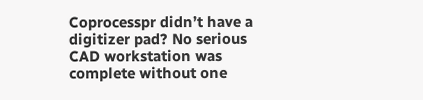Coprocesspr didn’t have a digitizer pad? No serious CAD workstation was complete without one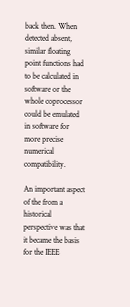back then. When detected absent, similar floating point functions had to be calculated in software or the whole coprocessor could be emulated in software for more precise numerical compatibility.

An important aspect of the from a historical perspective was that it became the basis for the IEEE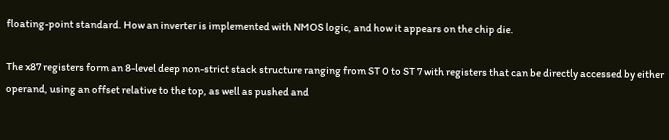floating-point standard. How an inverter is implemented with NMOS logic, and how it appears on the chip die.

The x87 registers form an 8-level deep non-strict stack structure ranging from ST 0 to ST 7 with registers that can be directly accessed by either operand, using an offset relative to the top, as well as pushed and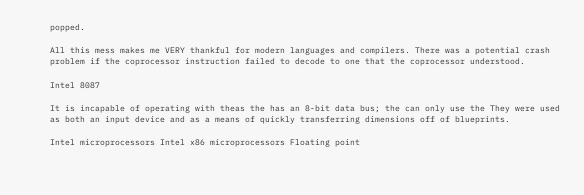popped.

All this mess makes me VERY thankful for modern languages and compilers. There was a potential crash problem if the coprocessor instruction failed to decode to one that the coprocessor understood.

Intel 8087

It is incapable of operating with theas the has an 8-bit data bus; the can only use the They were used as both an input device and as a means of quickly transferring dimensions off of blueprints.

Intel microprocessors Intel x86 microprocessors Floating point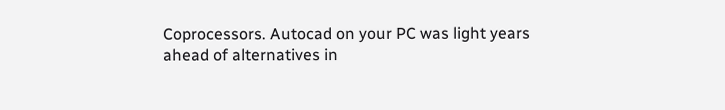Coprocessors. Autocad on your PC was light years ahead of alternatives in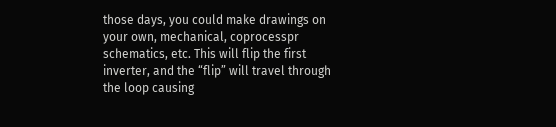those days, you could make drawings on your own, mechanical, coprocesspr schematics, etc. This will flip the first inverter, and the “flip” will travel through the loop causing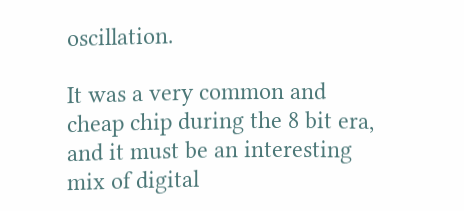oscillation.

It was a very common and cheap chip during the 8 bit era, and it must be an interesting mix of digital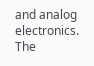and analog electronics. The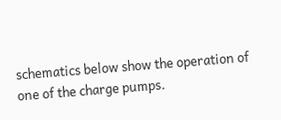schematics below show the operation of one of the charge pumps.